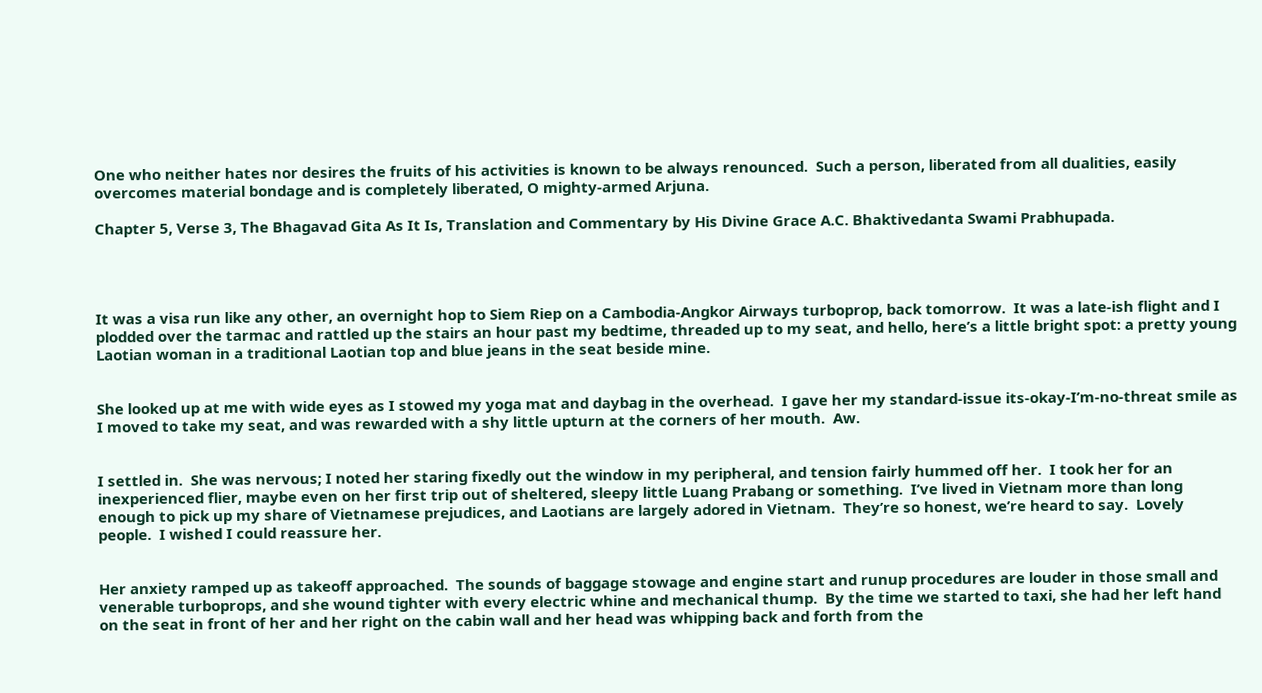One who neither hates nor desires the fruits of his activities is known to be always renounced.  Such a person, liberated from all dualities, easily overcomes material bondage and is completely liberated, O mighty-armed Arjuna.

Chapter 5, Verse 3, The Bhagavad Gita As It Is, Translation and Commentary by His Divine Grace A.C. Bhaktivedanta Swami Prabhupada.




It was a visa run like any other, an overnight hop to Siem Riep on a Cambodia-Angkor Airways turboprop, back tomorrow.  It was a late-ish flight and I plodded over the tarmac and rattled up the stairs an hour past my bedtime, threaded up to my seat, and hello, here’s a little bright spot: a pretty young Laotian woman in a traditional Laotian top and blue jeans in the seat beside mine.


She looked up at me with wide eyes as I stowed my yoga mat and daybag in the overhead.  I gave her my standard-issue its-okay-I’m-no-threat smile as I moved to take my seat, and was rewarded with a shy little upturn at the corners of her mouth.  Aw.


I settled in.  She was nervous; I noted her staring fixedly out the window in my peripheral, and tension fairly hummed off her.  I took her for an inexperienced flier, maybe even on her first trip out of sheltered, sleepy little Luang Prabang or something.  I’ve lived in Vietnam more than long enough to pick up my share of Vietnamese prejudices, and Laotians are largely adored in Vietnam.  They’re so honest, we’re heard to say.  Lovely people.  I wished I could reassure her.


Her anxiety ramped up as takeoff approached.  The sounds of baggage stowage and engine start and runup procedures are louder in those small and venerable turboprops, and she wound tighter with every electric whine and mechanical thump.  By the time we started to taxi, she had her left hand on the seat in front of her and her right on the cabin wall and her head was whipping back and forth from the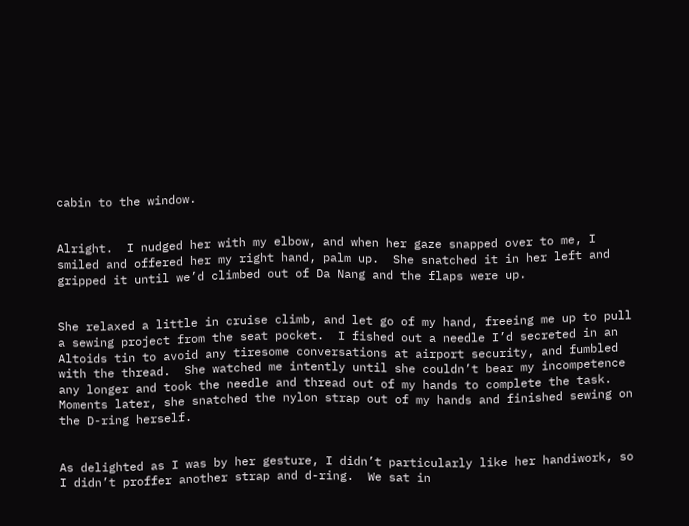cabin to the window.


Alright.  I nudged her with my elbow, and when her gaze snapped over to me, I smiled and offered her my right hand, palm up.  She snatched it in her left and gripped it until we’d climbed out of Da Nang and the flaps were up.


She relaxed a little in cruise climb, and let go of my hand, freeing me up to pull a sewing project from the seat pocket.  I fished out a needle I’d secreted in an Altoids tin to avoid any tiresome conversations at airport security, and fumbled with the thread.  She watched me intently until she couldn’t bear my incompetence any longer and took the needle and thread out of my hands to complete the task.  Moments later, she snatched the nylon strap out of my hands and finished sewing on the D-ring herself.


As delighted as I was by her gesture, I didn’t particularly like her handiwork, so I didn’t proffer another strap and d-ring.  We sat in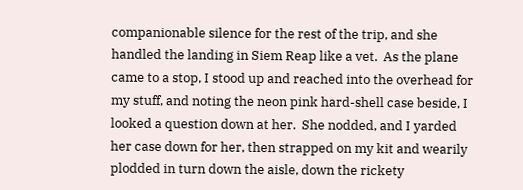companionable silence for the rest of the trip, and she handled the landing in Siem Reap like a vet.  As the plane came to a stop, I stood up and reached into the overhead for my stuff, and noting the neon pink hard-shell case beside, I looked a question down at her.  She nodded, and I yarded her case down for her, then strapped on my kit and wearily plodded in turn down the aisle, down the rickety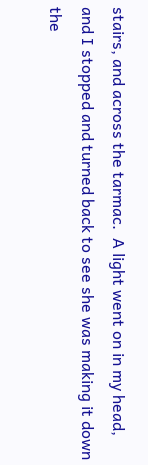stairs, and across the tarmac.  A light went on in my head, and I stopped and turned back to see she was making it down the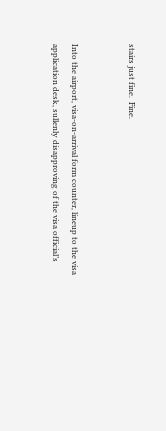stairs just fine.  Fine.


Into the airport, visa-on-arrival form counter, lineup to the visa application desk, sullenly disapproving of the visa official’s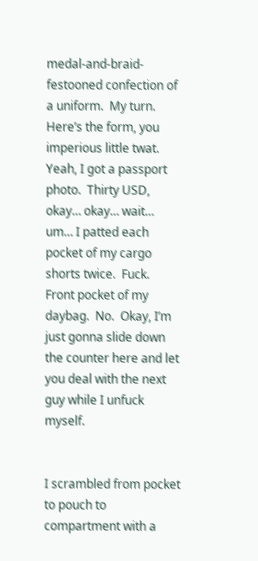medal-and-braid-festooned confection of a uniform.  My turn.  Here’s the form, you imperious little twat.  Yeah, I got a passport photo.  Thirty USD, okay… okay… wait… um… I patted each pocket of my cargo shorts twice.  Fuck.  Front pocket of my daybag.  No.  Okay, I’m just gonna slide down the counter here and let you deal with the next guy while I unfuck myself.


I scrambled from pocket to pouch to compartment with a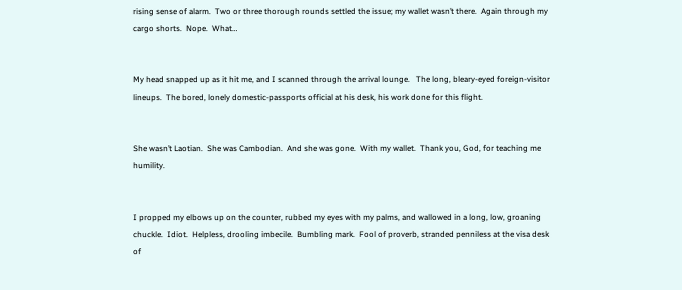rising sense of alarm.  Two or three thorough rounds settled the issue; my wallet wasn’t there.  Again through my cargo shorts.  Nope.  What…


My head snapped up as it hit me, and I scanned through the arrival lounge.   The long, bleary-eyed foreign-visitor lineups.  The bored, lonely domestic-passports official at his desk, his work done for this flight.


She wasn’t Laotian.  She was Cambodian.  And she was gone.  With my wallet.  Thank you, God, for teaching me humility.


I propped my elbows up on the counter, rubbed my eyes with my palms, and wallowed in a long, low, groaning chuckle.  Idiot.  Helpless, drooling imbecile.  Bumbling mark.  Fool of proverb, stranded penniless at the visa desk of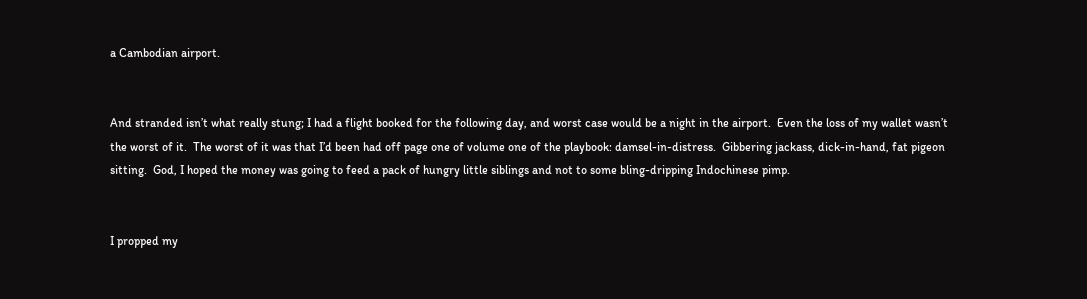a Cambodian airport.


And stranded isn’t what really stung; I had a flight booked for the following day, and worst case would be a night in the airport.  Even the loss of my wallet wasn’t the worst of it.  The worst of it was that I’d been had off page one of volume one of the playbook: damsel-in-distress.  Gibbering jackass, dick-in-hand, fat pigeon sitting.  God, I hoped the money was going to feed a pack of hungry little siblings and not to some bling-dripping Indochinese pimp.


I propped my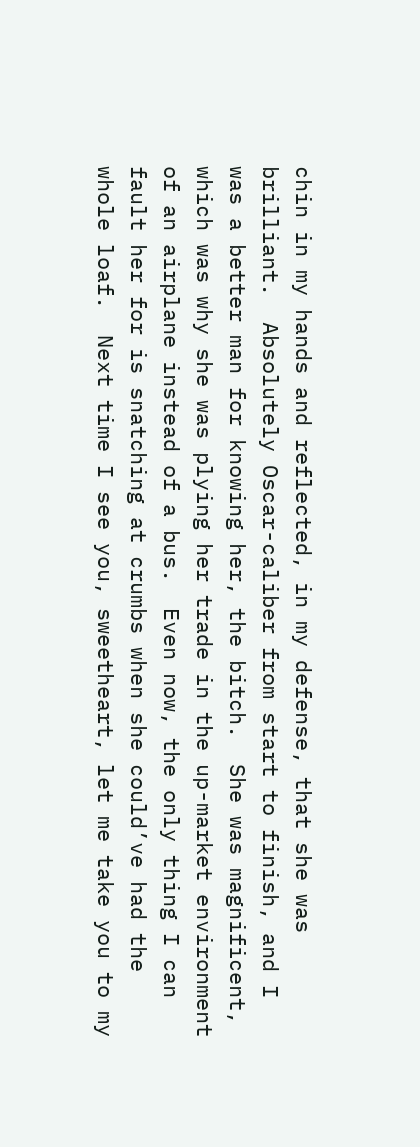chin in my hands and reflected, in my defense, that she was brilliant.  Absolutely Oscar-caliber from start to finish, and I was a better man for knowing her, the bitch.  She was magnificent, which was why she was plying her trade in the up-market environment of an airplane instead of a bus.  Even now, the only thing I can fault her for is snatching at crumbs when she could’ve had the whole loaf.  Next time I see you, sweetheart, let me take you to my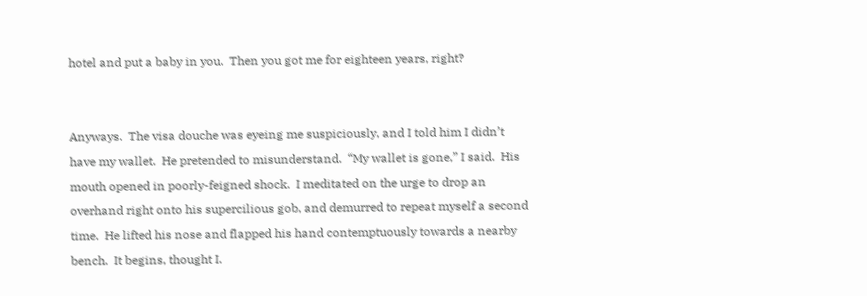hotel and put a baby in you.  Then you got me for eighteen years, right?


Anyways.  The visa douche was eyeing me suspiciously, and I told him I didn’t have my wallet.  He pretended to misunderstand.  “My wallet is gone,” I said.  His mouth opened in poorly-feigned shock.  I meditated on the urge to drop an overhand right onto his supercilious gob, and demurred to repeat myself a second time.  He lifted his nose and flapped his hand contemptuously towards a nearby bench.  It begins, thought I.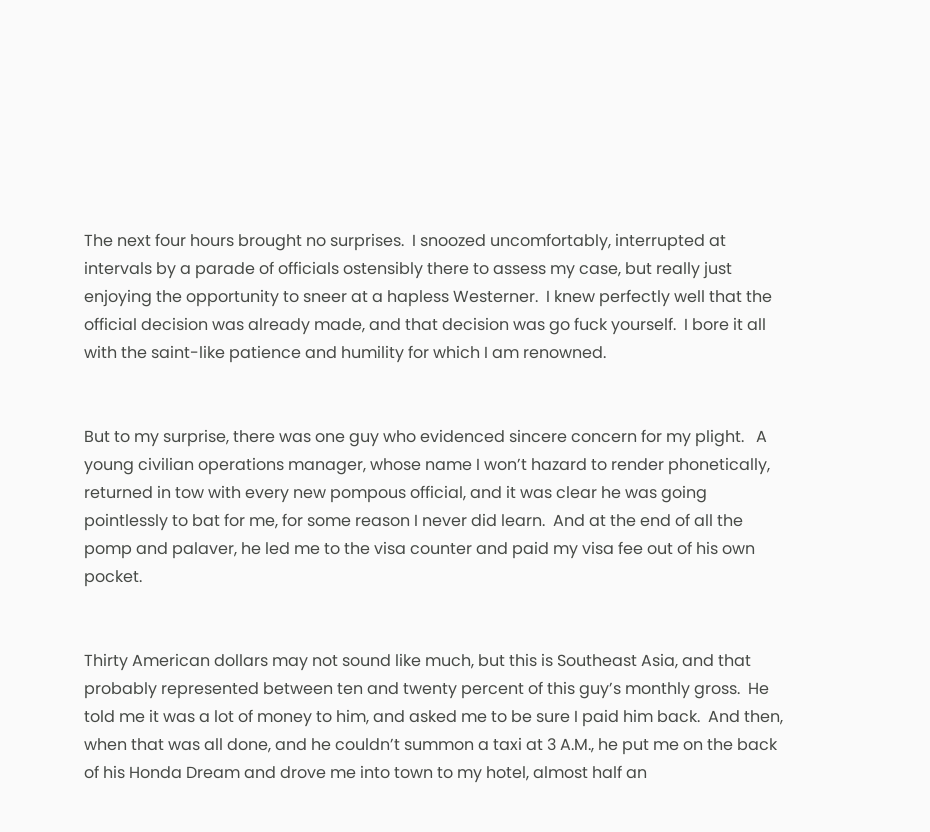The next four hours brought no surprises.  I snoozed uncomfortably, interrupted at intervals by a parade of officials ostensibly there to assess my case, but really just enjoying the opportunity to sneer at a hapless Westerner.  I knew perfectly well that the official decision was already made, and that decision was go fuck yourself.  I bore it all with the saint-like patience and humility for which I am renowned.


But to my surprise, there was one guy who evidenced sincere concern for my plight.   A young civilian operations manager, whose name I won’t hazard to render phonetically, returned in tow with every new pompous official, and it was clear he was going pointlessly to bat for me, for some reason I never did learn.  And at the end of all the pomp and palaver, he led me to the visa counter and paid my visa fee out of his own pocket.


Thirty American dollars may not sound like much, but this is Southeast Asia, and that probably represented between ten and twenty percent of this guy’s monthly gross.  He told me it was a lot of money to him, and asked me to be sure I paid him back.  And then, when that was all done, and he couldn’t summon a taxi at 3 A.M., he put me on the back of his Honda Dream and drove me into town to my hotel, almost half an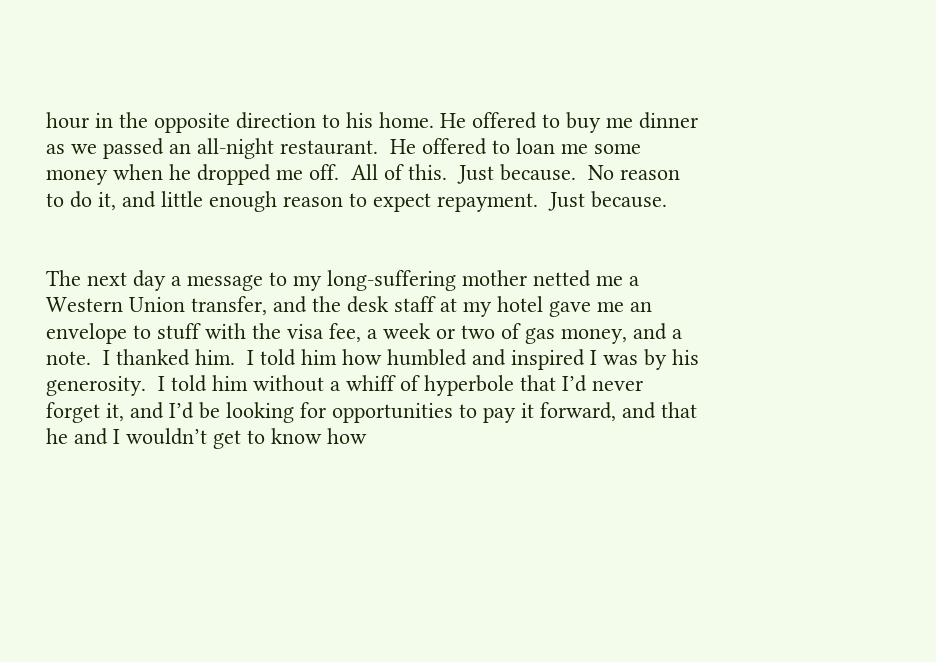hour in the opposite direction to his home. He offered to buy me dinner as we passed an all-night restaurant.  He offered to loan me some money when he dropped me off.  All of this.  Just because.  No reason to do it, and little enough reason to expect repayment.  Just because.


The next day a message to my long-suffering mother netted me a Western Union transfer, and the desk staff at my hotel gave me an envelope to stuff with the visa fee, a week or two of gas money, and a note.  I thanked him.  I told him how humbled and inspired I was by his generosity.  I told him without a whiff of hyperbole that I’d never forget it, and I’d be looking for opportunities to pay it forward, and that he and I wouldn’t get to know how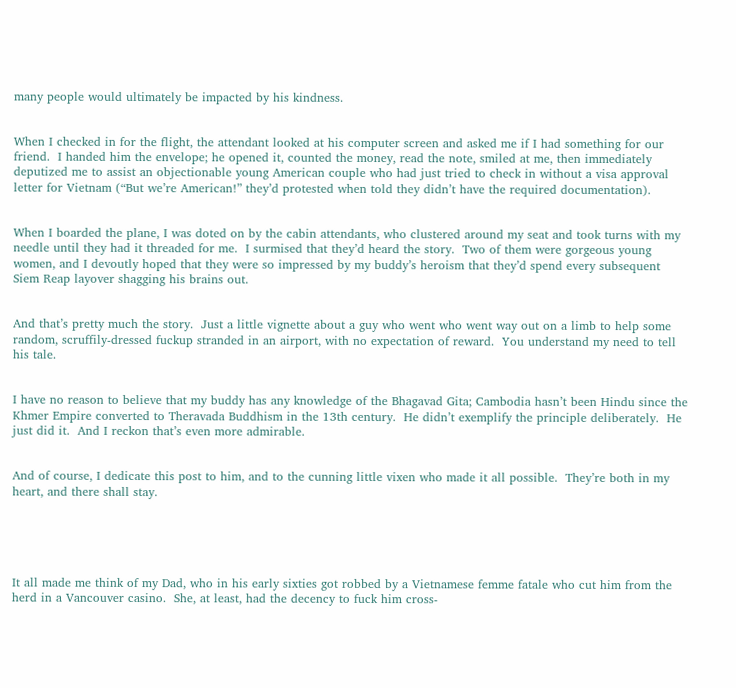many people would ultimately be impacted by his kindness.


When I checked in for the flight, the attendant looked at his computer screen and asked me if I had something for our friend.  I handed him the envelope; he opened it, counted the money, read the note, smiled at me, then immediately deputized me to assist an objectionable young American couple who had just tried to check in without a visa approval letter for Vietnam (“But we’re American!” they’d protested when told they didn’t have the required documentation).


When I boarded the plane, I was doted on by the cabin attendants, who clustered around my seat and took turns with my needle until they had it threaded for me.  I surmised that they’d heard the story.  Two of them were gorgeous young women, and I devoutly hoped that they were so impressed by my buddy’s heroism that they’d spend every subsequent Siem Reap layover shagging his brains out.


And that’s pretty much the story.  Just a little vignette about a guy who went who went way out on a limb to help some random, scruffily-dressed fuckup stranded in an airport, with no expectation of reward.  You understand my need to tell his tale.


I have no reason to believe that my buddy has any knowledge of the Bhagavad Gita; Cambodia hasn’t been Hindu since the Khmer Empire converted to Theravada Buddhism in the 13th century.  He didn’t exemplify the principle deliberately.  He just did it.  And I reckon that’s even more admirable.


And of course, I dedicate this post to him, and to the cunning little vixen who made it all possible.  They’re both in my heart, and there shall stay.





It all made me think of my Dad, who in his early sixties got robbed by a Vietnamese femme fatale who cut him from the herd in a Vancouver casino.  She, at least, had the decency to fuck him cross-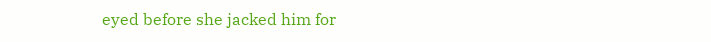eyed before she jacked him for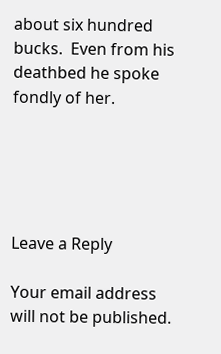about six hundred bucks.  Even from his deathbed he spoke fondly of her.





Leave a Reply

Your email address will not be published.